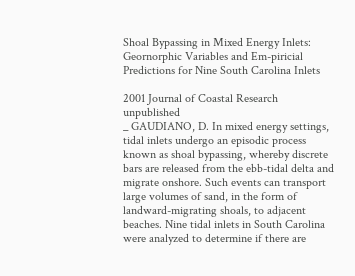Shoal Bypassing in Mixed Energy Inlets: Geornorphic Variables and Em-piricial Predictions for Nine South Carolina Inlets

2001 Journal of Coastal Research   unpublished
_ GAUDIANO, D. In mixed energy settings, tidal inlets undergo an episodic process known as shoal bypassing, whereby discrete bars are released from the ebb-tidal delta and migrate onshore. Such events can transport large volumes of sand, in the form of landward-migrating shoals, to adjacent beaches. Nine tidal inlets in South Carolina were analyzed to determine if there are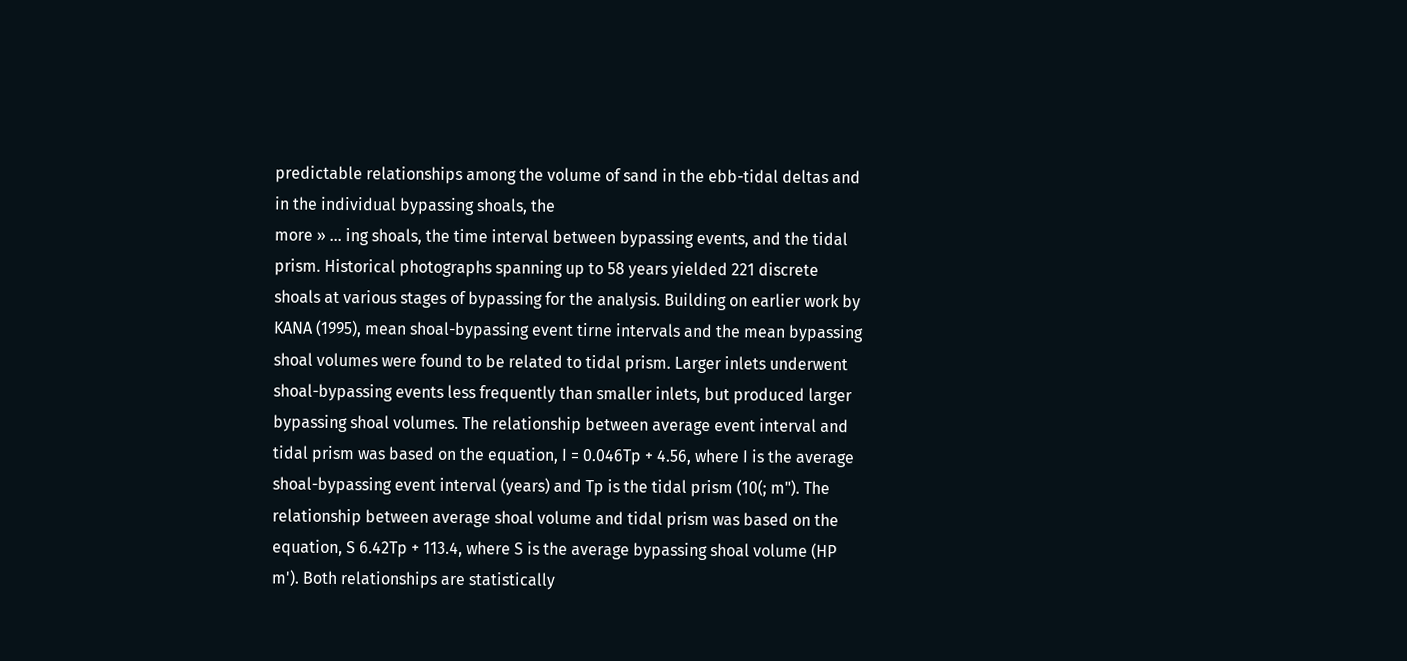predictable relationships among the volume of sand in the ebb-tidal deltas and in the individual bypassing shoals, the
more » ... ing shoals, the time interval between bypassing events, and the tidal prism. Historical photographs spanning up to 58 years yielded 221 discrete shoals at various stages of bypassing for the analysis. Building on earlier work by KANA (1995), mean shoal-bypassing event tirne intervals and the mean bypassing shoal volumes were found to be related to tidal prism. Larger inlets underwent shoal-bypassing events less frequently than smaller inlets, but produced larger bypassing shoal volumes. The relationship between average event interval and tidal prism was based on the equation, I = 0.046Tp + 4.56, where I is the average shoal-bypassing event interval (years) and Tp is the tidal prism (10(; m"). The relationship between average shoal volume and tidal prism was based on the equation, S 6.42Tp + 113.4, where S is the average bypassing shoal volume (HP m'). Both relationships are statistically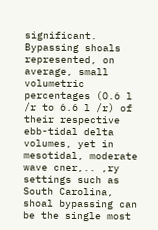significant. Bypassing shoals represented, on average, small volumetric percentages (O.6 l /r to 6.6 l /r) of their respective ebb-tidal delta volumes, yet in mesotidal, moderate wave cner,.. ,ry settings such as South Carolina, shoal bypassing can be the single most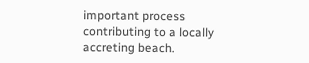important process contributing to a locally accreting beach.